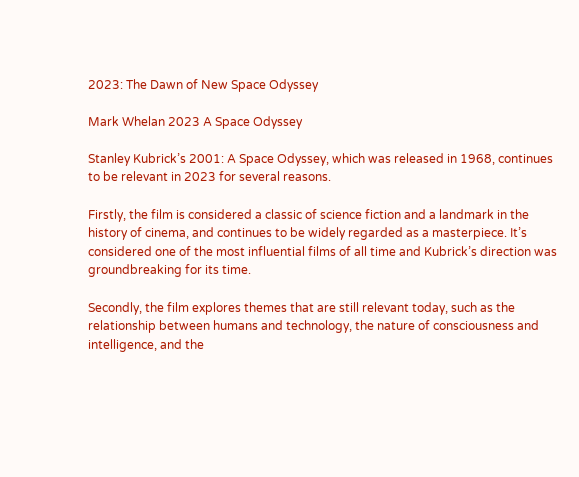2023: The Dawn of New Space Odyssey

Mark Whelan 2023 A Space Odyssey

Stanley Kubrick’s 2001: A Space Odyssey, which was released in 1968, continues to be relevant in 2023 for several reasons.

Firstly, the film is considered a classic of science fiction and a landmark in the history of cinema, and continues to be widely regarded as a masterpiece. It’s considered one of the most influential films of all time and Kubrick’s direction was groundbreaking for its time.

Secondly, the film explores themes that are still relevant today, such as the relationship between humans and technology, the nature of consciousness and intelligence, and the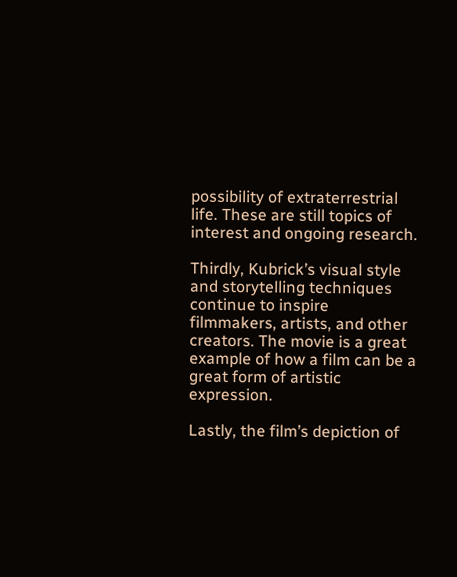possibility of extraterrestrial life. These are still topics of interest and ongoing research.

Thirdly, Kubrick’s visual style and storytelling techniques continue to inspire filmmakers, artists, and other creators. The movie is a great example of how a film can be a great form of artistic expression.

Lastly, the film’s depiction of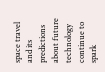space travel and its predictions about future technology continue to spark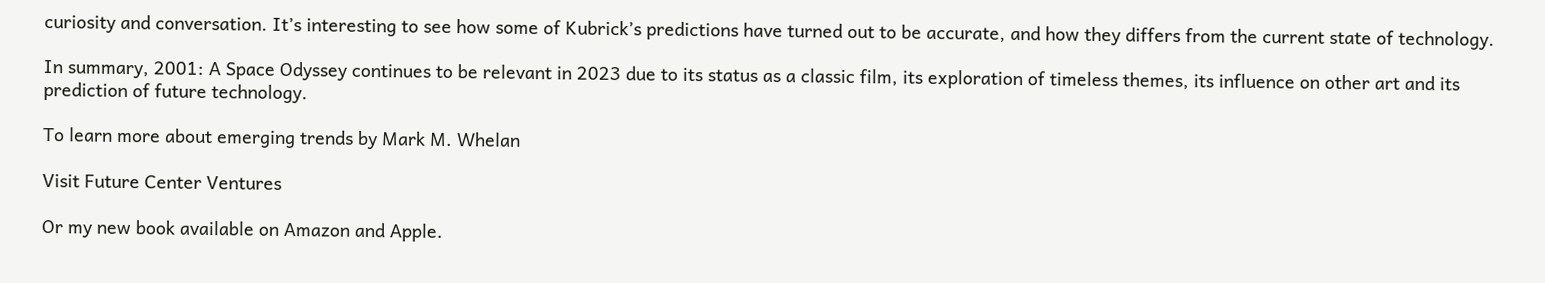curiosity and conversation. It’s interesting to see how some of Kubrick’s predictions have turned out to be accurate, and how they differs from the current state of technology.

In summary, 2001: A Space Odyssey continues to be relevant in 2023 due to its status as a classic film, its exploration of timeless themes, its influence on other art and its prediction of future technology.

To learn more about emerging trends by Mark M. Whelan

Visit Future Center Ventures

Or my new book available on Amazon and Apple.